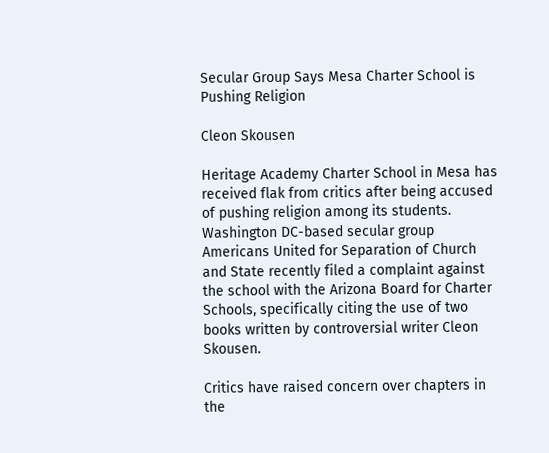Secular Group Says Mesa Charter School is Pushing Religion

Cleon Skousen

Heritage Academy Charter School in Mesa has received flak from critics after being accused of pushing religion among its students. Washington DC-based secular group Americans United for Separation of Church and State recently filed a complaint against the school with the Arizona Board for Charter Schools, specifically citing the use of two books written by controversial writer Cleon Skousen.

Critics have raised concern over chapters in the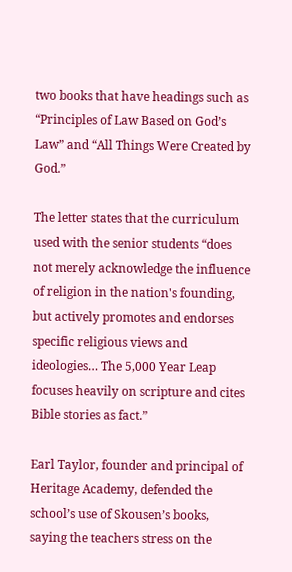two books that have headings such as “Principles of Law Based on God’s Law” and “All Things Were Created by God.”

The letter states that the curriculum used with the senior students “does not merely acknowledge the influence of religion in the nation's founding, but actively promotes and endorses specific religious views and ideologies… The 5,000 Year Leap focuses heavily on scripture and cites Bible stories as fact.”

Earl Taylor, founder and principal of Heritage Academy, defended the school’s use of Skousen’s books, saying the teachers stress on the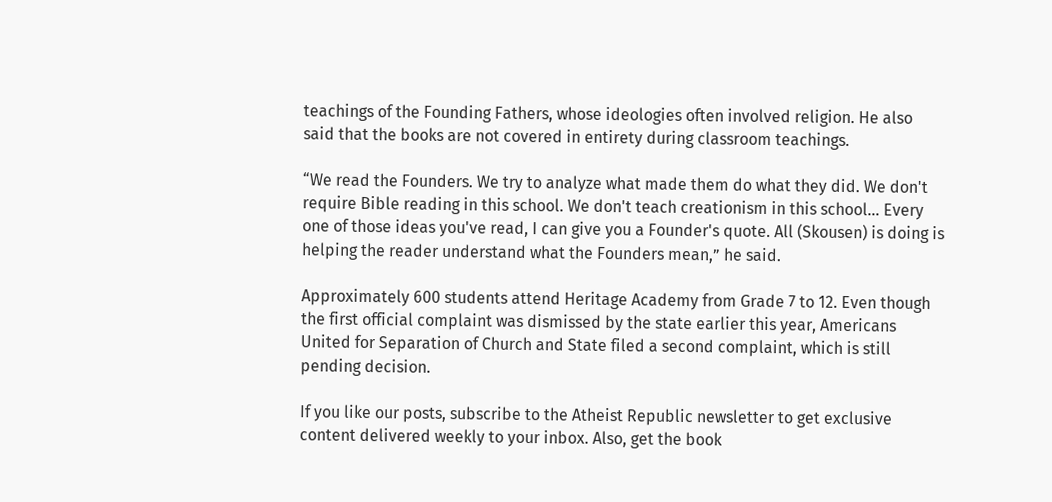teachings of the Founding Fathers, whose ideologies often involved religion. He also said that the books are not covered in entirety during classroom teachings.

“We read the Founders. We try to analyze what made them do what they did. We don't require Bible reading in this school. We don't teach creationism in this school… Every one of those ideas you've read, I can give you a Founder's quote. All (Skousen) is doing is helping the reader understand what the Founders mean,” he said.

Approximately 600 students attend Heritage Academy from Grade 7 to 12. Even though the first official complaint was dismissed by the state earlier this year, Americans United for Separation of Church and State filed a second complaint, which is still pending decision.

If you like our posts, subscribe to the Atheist Republic newsletter to get exclusive content delivered weekly to your inbox. Also, get the book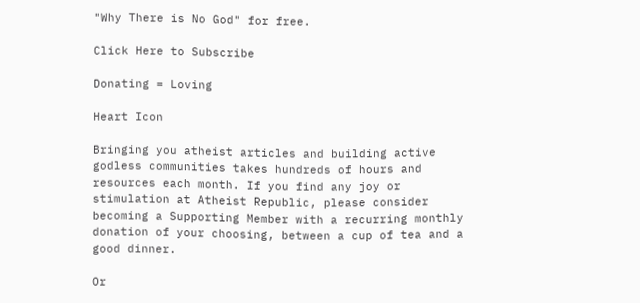"Why There is No God" for free.

Click Here to Subscribe

Donating = Loving

Heart Icon

Bringing you atheist articles and building active godless communities takes hundreds of hours and resources each month. If you find any joy or stimulation at Atheist Republic, please consider becoming a Supporting Member with a recurring monthly donation of your choosing, between a cup of tea and a good dinner.

Or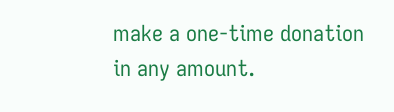make a one-time donation in any amount.